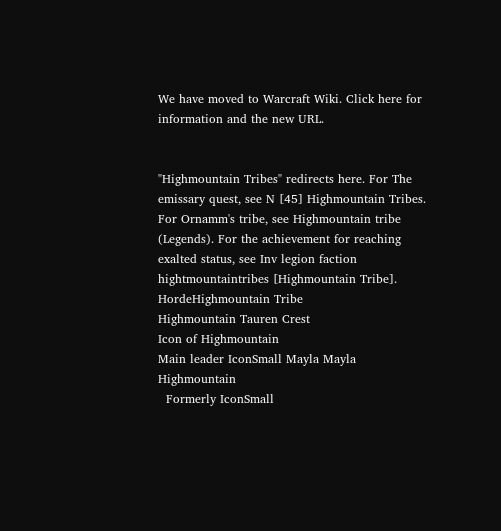We have moved to Warcraft Wiki. Click here for information and the new URL.


"Highmountain Tribes" redirects here. For The emissary quest, see N [45] Highmountain Tribes.
For Ornamm's tribe, see Highmountain tribe (Legends). For the achievement for reaching exalted status, see Inv legion faction hightmountaintribes [Highmountain Tribe].
HordeHighmountain Tribe
Highmountain Tauren Crest
Icon of Highmountain
Main leader IconSmall Mayla Mayla Highmountain
  Formerly IconSmall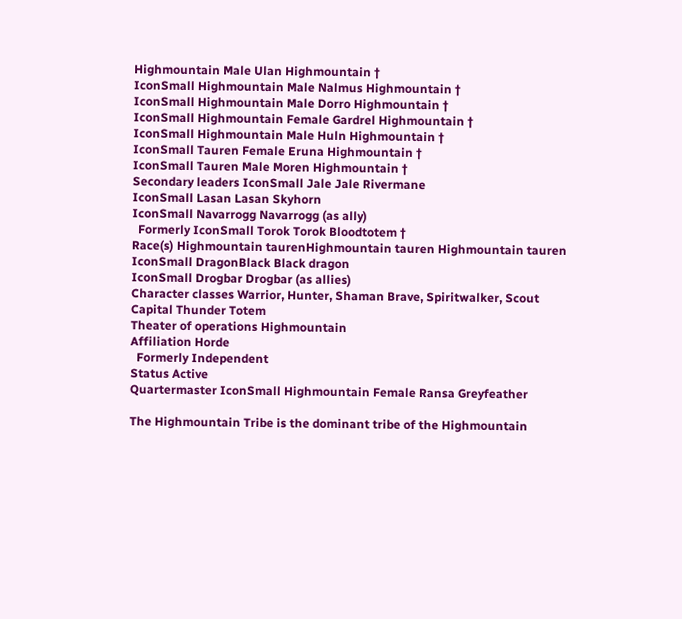Highmountain Male Ulan Highmountain †
IconSmall Highmountain Male Nalmus Highmountain †
IconSmall Highmountain Male Dorro Highmountain †
IconSmall Highmountain Female Gardrel Highmountain †
IconSmall Highmountain Male Huln Highmountain †
IconSmall Tauren Female Eruna Highmountain †
IconSmall Tauren Male Moren Highmountain †
Secondary leaders IconSmall Jale Jale Rivermane
IconSmall Lasan Lasan Skyhorn
IconSmall Navarrogg Navarrogg (as ally)
  Formerly IconSmall Torok Torok Bloodtotem †
Race(s) Highmountain taurenHighmountain tauren Highmountain tauren
IconSmall DragonBlack Black dragon
IconSmall Drogbar Drogbar (as allies)
Character classes Warrior, Hunter, Shaman Brave, Spiritwalker, Scout
Capital Thunder Totem
Theater of operations Highmountain
Affiliation Horde
  Formerly Independent
Status Active
Quartermaster IconSmall Highmountain Female Ransa Greyfeather

The Highmountain Tribe is the dominant tribe of the Highmountain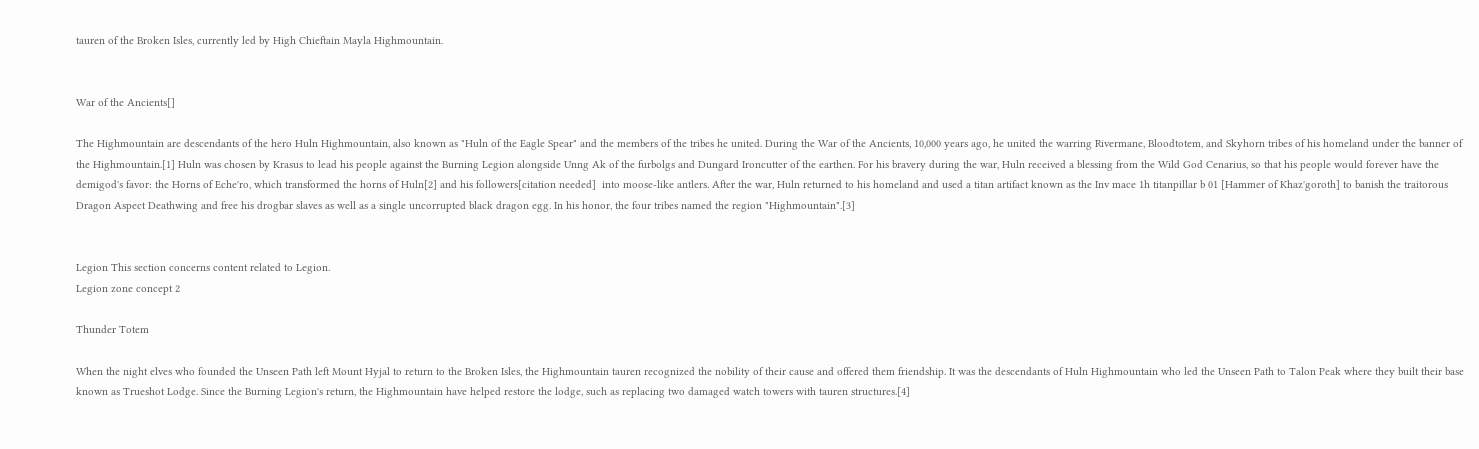tauren of the Broken Isles, currently led by High Chieftain Mayla Highmountain.


War of the Ancients[]

The Highmountain are descendants of the hero Huln Highmountain, also known as "Huln of the Eagle Spear" and the members of the tribes he united. During the War of the Ancients, 10,000 years ago, he united the warring Rivermane, Bloodtotem, and Skyhorn tribes of his homeland under the banner of the Highmountain.[1] Huln was chosen by Krasus to lead his people against the Burning Legion alongside Unng Ak of the furbolgs and Dungard Ironcutter of the earthen. For his bravery during the war, Huln received a blessing from the Wild God Cenarius, so that his people would forever have the demigod's favor: the Horns of Eche'ro, which transformed the horns of Huln[2] and his followers[citation needed]  into moose-like antlers. After the war, Huln returned to his homeland and used a titan artifact known as the Inv mace 1h titanpillar b 01 [Hammer of Khaz'goroth] to banish the traitorous Dragon Aspect Deathwing and free his drogbar slaves as well as a single uncorrupted black dragon egg. In his honor, the four tribes named the region "Highmountain".[3]


Legion This section concerns content related to Legion.
Legion zone concept 2

Thunder Totem

When the night elves who founded the Unseen Path left Mount Hyjal to return to the Broken Isles, the Highmountain tauren recognized the nobility of their cause and offered them friendship. It was the descendants of Huln Highmountain who led the Unseen Path to Talon Peak where they built their base known as Trueshot Lodge. Since the Burning Legion's return, the Highmountain have helped restore the lodge, such as replacing two damaged watch towers with tauren structures.[4]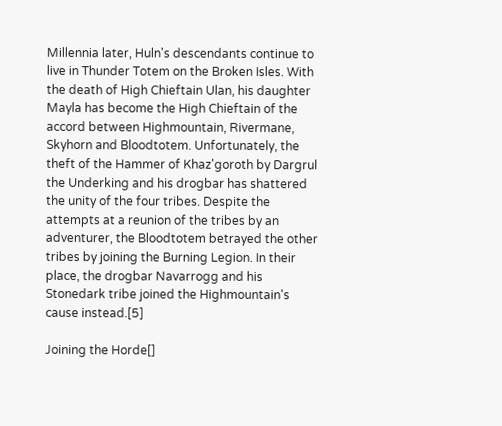Millennia later, Huln's descendants continue to live in Thunder Totem on the Broken Isles. With the death of High Chieftain Ulan, his daughter Mayla has become the High Chieftain of the accord between Highmountain, Rivermane, Skyhorn and Bloodtotem. Unfortunately, the theft of the Hammer of Khaz'goroth by Dargrul the Underking and his drogbar has shattered the unity of the four tribes. Despite the attempts at a reunion of the tribes by an adventurer, the Bloodtotem betrayed the other tribes by joining the Burning Legion. In their place, the drogbar Navarrogg and his Stonedark tribe joined the Highmountain's cause instead.[5]

Joining the Horde[]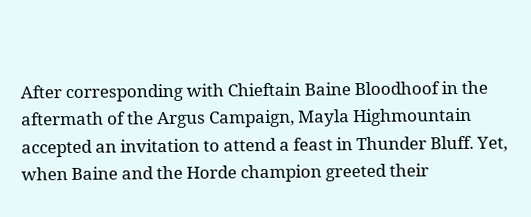After corresponding with Chieftain Baine Bloodhoof in the aftermath of the Argus Campaign, Mayla Highmountain accepted an invitation to attend a feast in Thunder Bluff. Yet, when Baine and the Horde champion greeted their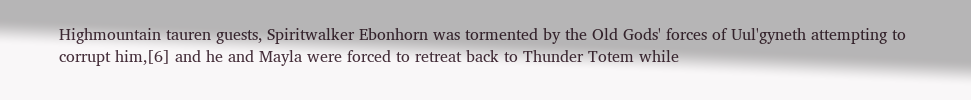Highmountain tauren guests, Spiritwalker Ebonhorn was tormented by the Old Gods' forces of Uul'gyneth attempting to corrupt him,[6] and he and Mayla were forced to retreat back to Thunder Totem while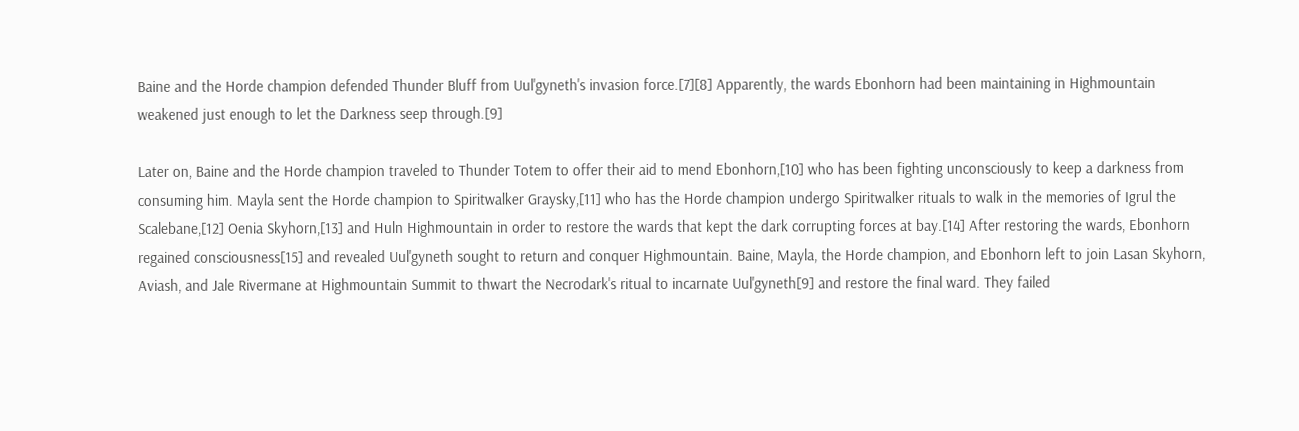Baine and the Horde champion defended Thunder Bluff from Uul'gyneth's invasion force.[7][8] Apparently, the wards Ebonhorn had been maintaining in Highmountain weakened just enough to let the Darkness seep through.[9]

Later on, Baine and the Horde champion traveled to Thunder Totem to offer their aid to mend Ebonhorn,[10] who has been fighting unconsciously to keep a darkness from consuming him. Mayla sent the Horde champion to Spiritwalker Graysky,[11] who has the Horde champion undergo Spiritwalker rituals to walk in the memories of Igrul the Scalebane,[12] Oenia Skyhorn,[13] and Huln Highmountain in order to restore the wards that kept the dark corrupting forces at bay.[14] After restoring the wards, Ebonhorn regained consciousness[15] and revealed Uul'gyneth sought to return and conquer Highmountain. Baine, Mayla, the Horde champion, and Ebonhorn left to join Lasan Skyhorn, Aviash, and Jale Rivermane at Highmountain Summit to thwart the Necrodark's ritual to incarnate Uul'gyneth[9] and restore the final ward. They failed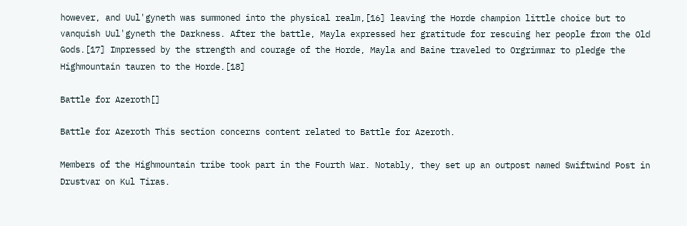however, and Uul'gyneth was summoned into the physical realm,[16] leaving the Horde champion little choice but to vanquish Uul'gyneth the Darkness. After the battle, Mayla expressed her gratitude for rescuing her people from the Old Gods.[17] Impressed by the strength and courage of the Horde, Mayla and Baine traveled to Orgrimmar to pledge the Highmountain tauren to the Horde.[18]

Battle for Azeroth[]

Battle for Azeroth This section concerns content related to Battle for Azeroth.

Members of the Highmountain tribe took part in the Fourth War. Notably, they set up an outpost named Swiftwind Post in Drustvar on Kul Tiras.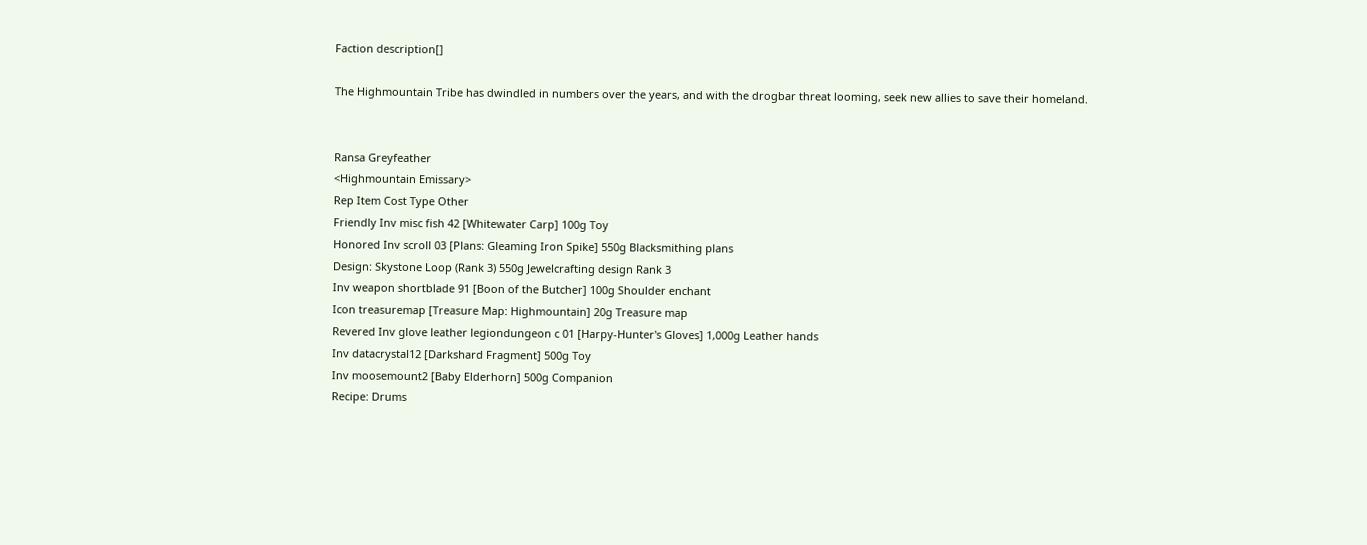Faction description[]

The Highmountain Tribe has dwindled in numbers over the years, and with the drogbar threat looming, seek new allies to save their homeland.


Ransa Greyfeather
<Highmountain Emissary>
Rep Item Cost Type Other
Friendly Inv misc fish 42 [Whitewater Carp] 100g Toy
Honored Inv scroll 03 [Plans: Gleaming Iron Spike] 550g Blacksmithing plans
Design: Skystone Loop (Rank 3) 550g Jewelcrafting design Rank 3
Inv weapon shortblade 91 [Boon of the Butcher] 100g Shoulder enchant
Icon treasuremap [Treasure Map: Highmountain] 20g Treasure map
Revered Inv glove leather legiondungeon c 01 [Harpy-Hunter's Gloves] 1,000g Leather hands
Inv datacrystal12 [Darkshard Fragment] 500g Toy
Inv moosemount2 [Baby Elderhorn] 500g Companion
Recipe: Drums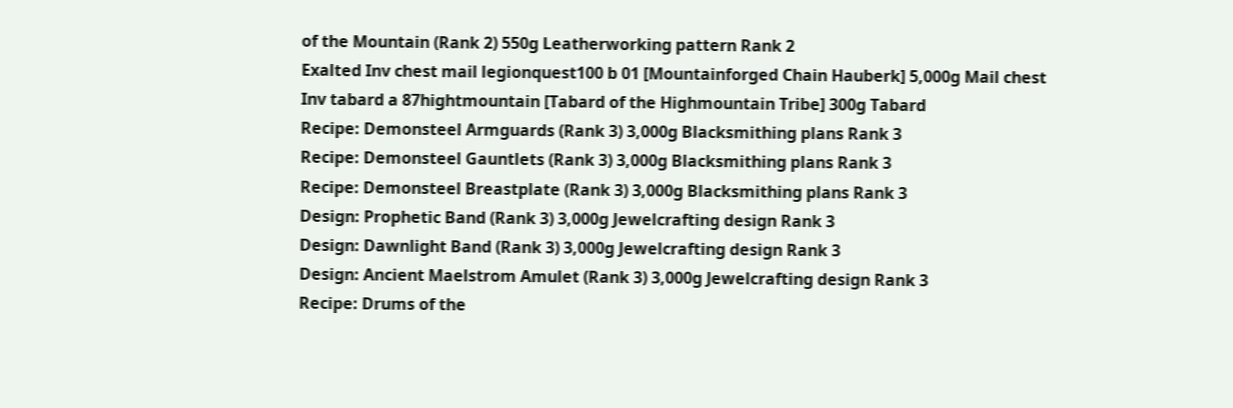of the Mountain (Rank 2) 550g Leatherworking pattern Rank 2
Exalted Inv chest mail legionquest100 b 01 [Mountainforged Chain Hauberk] 5,000g Mail chest
Inv tabard a 87hightmountain [Tabard of the Highmountain Tribe] 300g Tabard
Recipe: Demonsteel Armguards (Rank 3) 3,000g Blacksmithing plans Rank 3
Recipe: Demonsteel Gauntlets (Rank 3) 3,000g Blacksmithing plans Rank 3
Recipe: Demonsteel Breastplate (Rank 3) 3,000g Blacksmithing plans Rank 3
Design: Prophetic Band (Rank 3) 3,000g Jewelcrafting design Rank 3
Design: Dawnlight Band (Rank 3) 3,000g Jewelcrafting design Rank 3
Design: Ancient Maelstrom Amulet (Rank 3) 3,000g Jewelcrafting design Rank 3
Recipe: Drums of the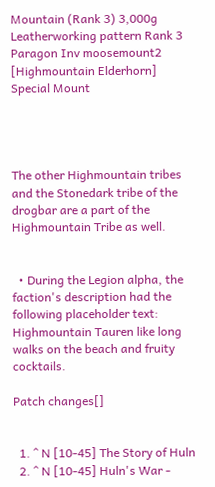Mountain (Rank 3) 3,000g Leatherworking pattern Rank 3
Paragon Inv moosemount2 [Highmountain Elderhorn] Special Mount




The other Highmountain tribes and the Stonedark tribe of the drogbar are a part of the Highmountain Tribe as well.


  • During the Legion alpha, the faction's description had the following placeholder text: Highmountain Tauren like long walks on the beach and fruity cocktails.

Patch changes[]


  1. ^ N [10-45] The Story of Huln
  2. ^ N [10-45] Huln's War -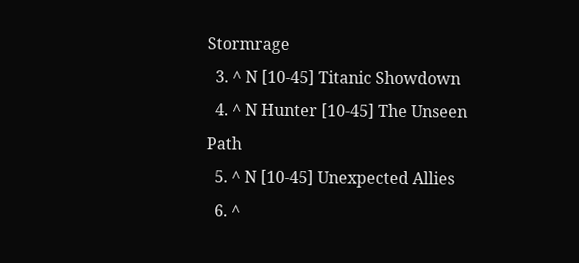Stormrage
  3. ^ N [10-45] Titanic Showdown
  4. ^ N Hunter [10-45] The Unseen Path
  5. ^ N [10-45] Unexpected Allies
  6. ^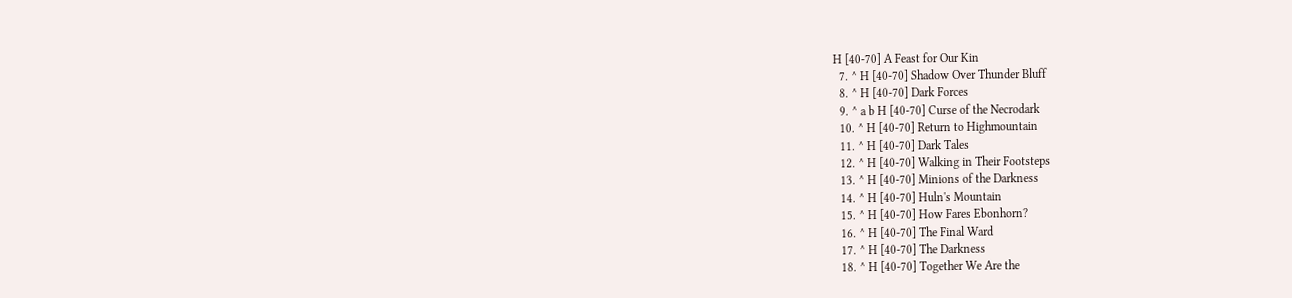H [40-70] A Feast for Our Kin
  7. ^ H [40-70] Shadow Over Thunder Bluff
  8. ^ H [40-70] Dark Forces
  9. ^ a b H [40-70] Curse of the Necrodark
  10. ^ H [40-70] Return to Highmountain
  11. ^ H [40-70] Dark Tales
  12. ^ H [40-70] Walking in Their Footsteps
  13. ^ H [40-70] Minions of the Darkness
  14. ^ H [40-70] Huln's Mountain
  15. ^ H [40-70] How Fares Ebonhorn?
  16. ^ H [40-70] The Final Ward
  17. ^ H [40-70] The Darkness
  18. ^ H [40-70] Together We Are the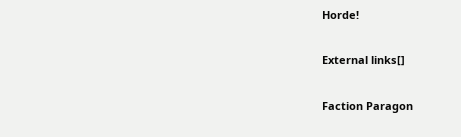Horde!

External links[]

Faction Paragon